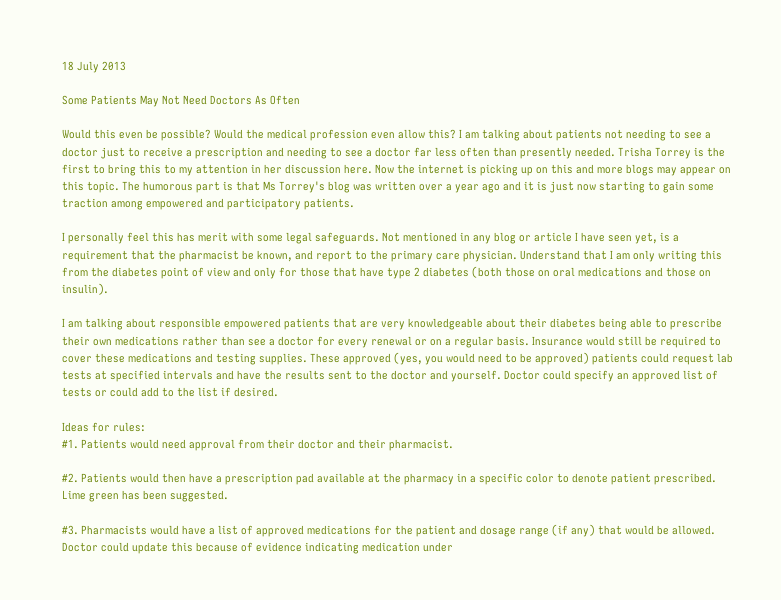18 July 2013

Some Patients May Not Need Doctors As Often

Would this even be possible? Would the medical profession even allow this? I am talking about patients not needing to see a doctor just to receive a prescription and needing to see a doctor far less often than presently needed. Trisha Torrey is the first to bring this to my attention in her discussion here. Now the internet is picking up on this and more blogs may appear on this topic. The humorous part is that Ms Torrey's blog was written over a year ago and it is just now starting to gain some traction among empowered and participatory patients.

I personally feel this has merit with some legal safeguards. Not mentioned in any blog or article I have seen yet, is a requirement that the pharmacist be known, and report to the primary care physician. Understand that I am only writing this from the diabetes point of view and only for those that have type 2 diabetes (both those on oral medications and those on insulin).

I am talking about responsible empowered patients that are very knowledgeable about their diabetes being able to prescribe their own medications rather than see a doctor for every renewal or on a regular basis. Insurance would still be required to cover these medications and testing supplies. These approved (yes, you would need to be approved) patients could request lab tests at specified intervals and have the results sent to the doctor and yourself. Doctor could specify an approved list of tests or could add to the list if desired.

Ideas for rules:
#1. Patients would need approval from their doctor and their pharmacist.

#2. Patients would then have a prescription pad available at the pharmacy in a specific color to denote patient prescribed. Lime green has been suggested.

#3. Pharmacists would have a list of approved medications for the patient and dosage range (if any) that would be allowed. Doctor could update this because of evidence indicating medication under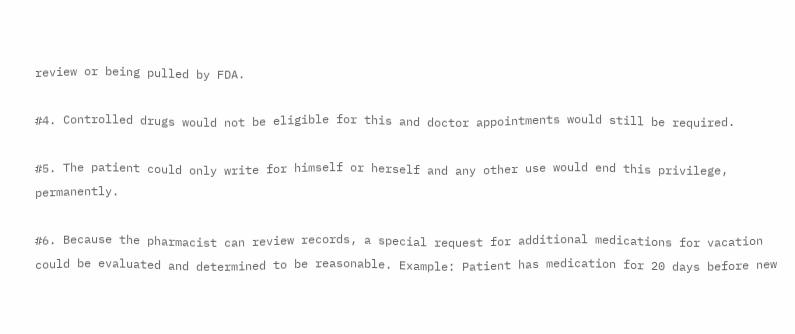review or being pulled by FDA.

#4. Controlled drugs would not be eligible for this and doctor appointments would still be required.

#5. The patient could only write for himself or herself and any other use would end this privilege, permanently.

#6. Because the pharmacist can review records, a special request for additional medications for vacation could be evaluated and determined to be reasonable. Example: Patient has medication for 20 days before new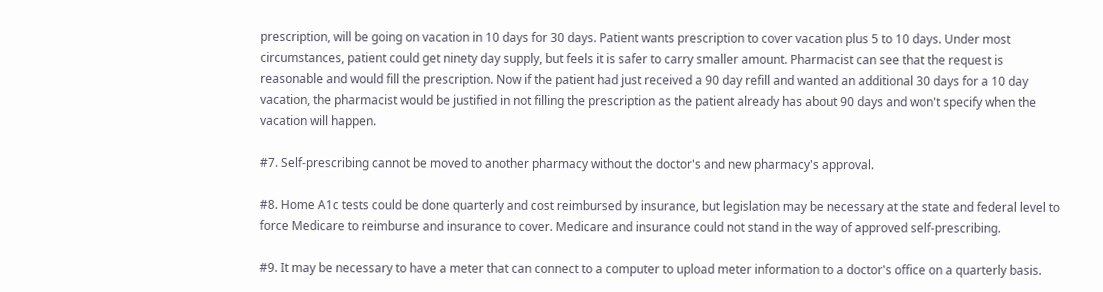prescription, will be going on vacation in 10 days for 30 days. Patient wants prescription to cover vacation plus 5 to 10 days. Under most circumstances, patient could get ninety day supply, but feels it is safer to carry smaller amount. Pharmacist can see that the request is reasonable and would fill the prescription. Now if the patient had just received a 90 day refill and wanted an additional 30 days for a 10 day vacation, the pharmacist would be justified in not filling the prescription as the patient already has about 90 days and won't specify when the vacation will happen.

#7. Self-prescribing cannot be moved to another pharmacy without the doctor's and new pharmacy's approval.

#8. Home A1c tests could be done quarterly and cost reimbursed by insurance, but legislation may be necessary at the state and federal level to force Medicare to reimburse and insurance to cover. Medicare and insurance could not stand in the way of approved self-prescribing.

#9. It may be necessary to have a meter that can connect to a computer to upload meter information to a doctor's office on a quarterly basis.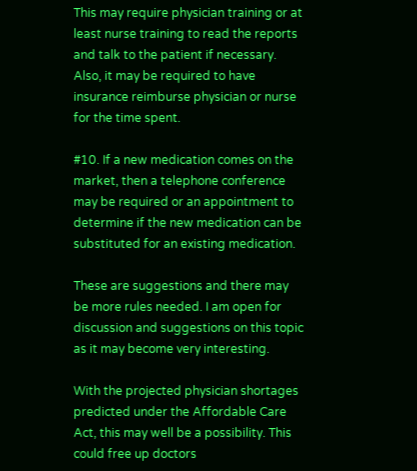This may require physician training or at least nurse training to read the reports and talk to the patient if necessary. Also, it may be required to have insurance reimburse physician or nurse for the time spent.

#10. If a new medication comes on the market, then a telephone conference may be required or an appointment to determine if the new medication can be substituted for an existing medication.

These are suggestions and there may be more rules needed. I am open for discussion and suggestions on this topic as it may become very interesting.

With the projected physician shortages predicted under the Affordable Care Act, this may well be a possibility. This could free up doctors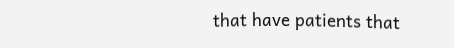that have patients that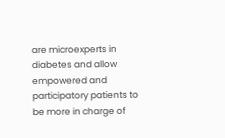are microexperts in diabetes and allow empowered and participatory patients to be more in charge of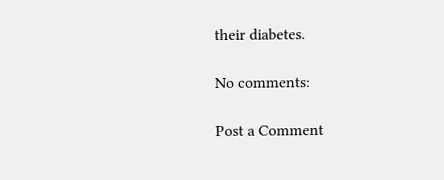their diabetes.

No comments:

Post a Comment